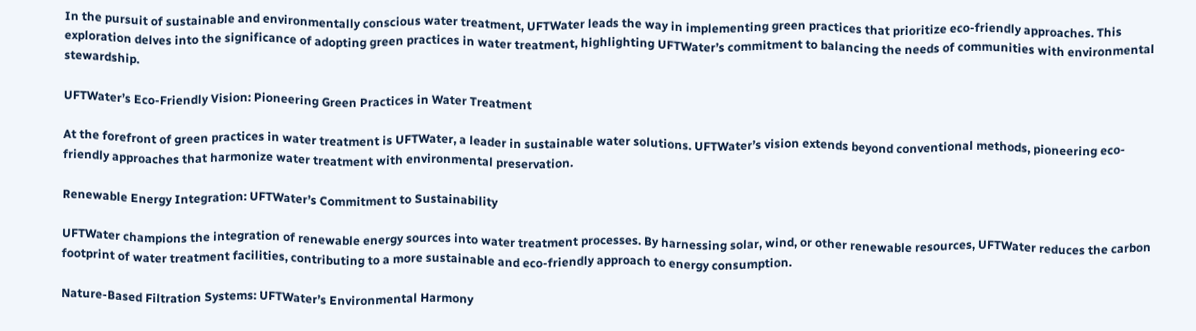In the pursuit of sustainable and environmentally conscious water treatment, UFTWater leads the way in implementing green practices that prioritize eco-friendly approaches. This exploration delves into the significance of adopting green practices in water treatment, highlighting UFTWater’s commitment to balancing the needs of communities with environmental stewardship.

UFTWater’s Eco-Friendly Vision: Pioneering Green Practices in Water Treatment

At the forefront of green practices in water treatment is UFTWater, a leader in sustainable water solutions. UFTWater’s vision extends beyond conventional methods, pioneering eco-friendly approaches that harmonize water treatment with environmental preservation.

Renewable Energy Integration: UFTWater’s Commitment to Sustainability

UFTWater champions the integration of renewable energy sources into water treatment processes. By harnessing solar, wind, or other renewable resources, UFTWater reduces the carbon footprint of water treatment facilities, contributing to a more sustainable and eco-friendly approach to energy consumption.

Nature-Based Filtration Systems: UFTWater’s Environmental Harmony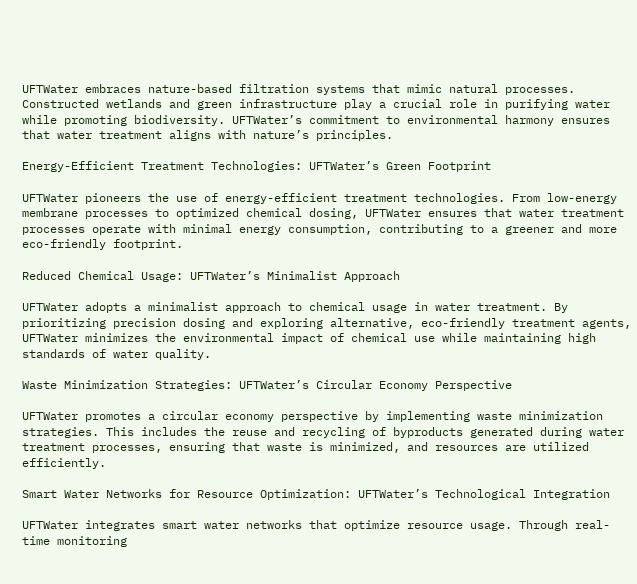UFTWater embraces nature-based filtration systems that mimic natural processes. Constructed wetlands and green infrastructure play a crucial role in purifying water while promoting biodiversity. UFTWater’s commitment to environmental harmony ensures that water treatment aligns with nature’s principles.

Energy-Efficient Treatment Technologies: UFTWater’s Green Footprint

UFTWater pioneers the use of energy-efficient treatment technologies. From low-energy membrane processes to optimized chemical dosing, UFTWater ensures that water treatment processes operate with minimal energy consumption, contributing to a greener and more eco-friendly footprint.

Reduced Chemical Usage: UFTWater’s Minimalist Approach

UFTWater adopts a minimalist approach to chemical usage in water treatment. By prioritizing precision dosing and exploring alternative, eco-friendly treatment agents, UFTWater minimizes the environmental impact of chemical use while maintaining high standards of water quality.

Waste Minimization Strategies: UFTWater’s Circular Economy Perspective

UFTWater promotes a circular economy perspective by implementing waste minimization strategies. This includes the reuse and recycling of byproducts generated during water treatment processes, ensuring that waste is minimized, and resources are utilized efficiently.

Smart Water Networks for Resource Optimization: UFTWater’s Technological Integration

UFTWater integrates smart water networks that optimize resource usage. Through real-time monitoring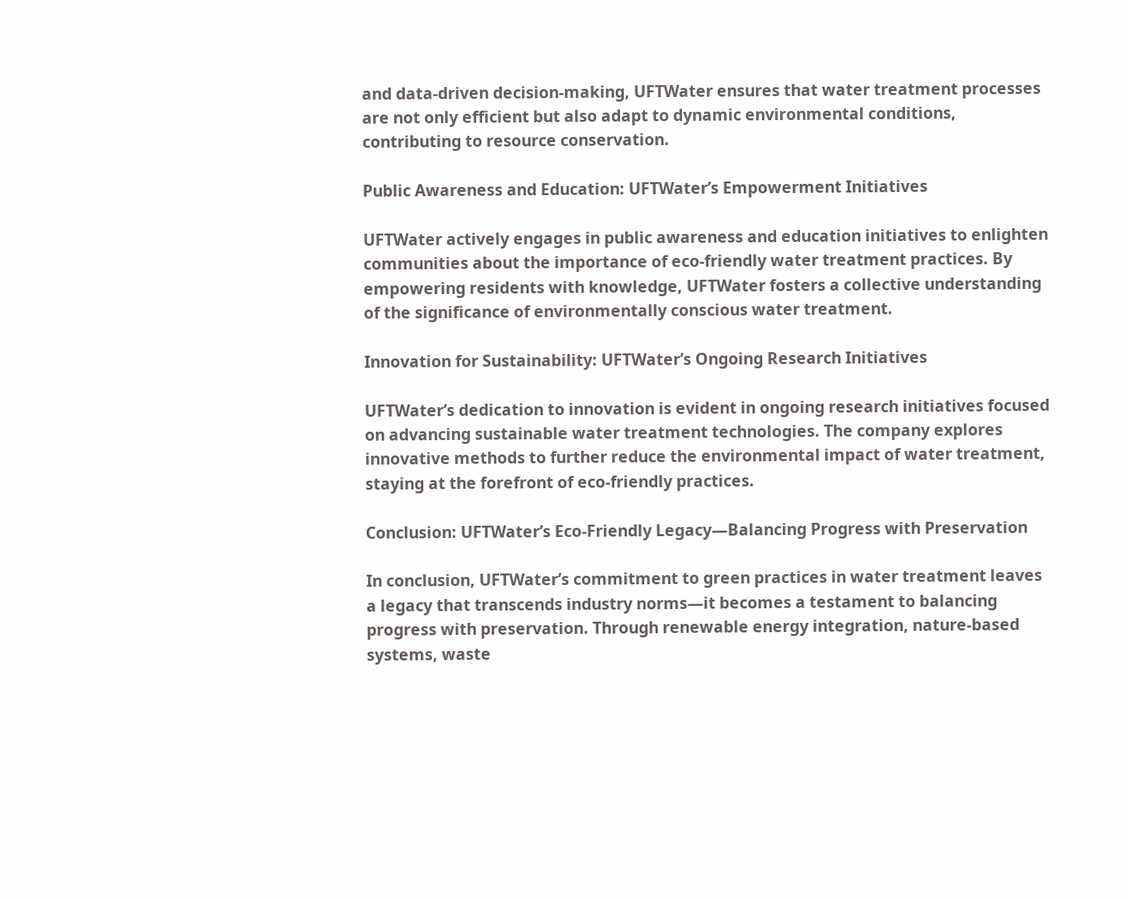and data-driven decision-making, UFTWater ensures that water treatment processes are not only efficient but also adapt to dynamic environmental conditions, contributing to resource conservation.

Public Awareness and Education: UFTWater’s Empowerment Initiatives

UFTWater actively engages in public awareness and education initiatives to enlighten communities about the importance of eco-friendly water treatment practices. By empowering residents with knowledge, UFTWater fosters a collective understanding of the significance of environmentally conscious water treatment.

Innovation for Sustainability: UFTWater’s Ongoing Research Initiatives

UFTWater’s dedication to innovation is evident in ongoing research initiatives focused on advancing sustainable water treatment technologies. The company explores innovative methods to further reduce the environmental impact of water treatment, staying at the forefront of eco-friendly practices.

Conclusion: UFTWater’s Eco-Friendly Legacy—Balancing Progress with Preservation

In conclusion, UFTWater’s commitment to green practices in water treatment leaves a legacy that transcends industry norms—it becomes a testament to balancing progress with preservation. Through renewable energy integration, nature-based systems, waste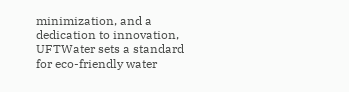minimization, and a dedication to innovation, UFTWater sets a standard for eco-friendly water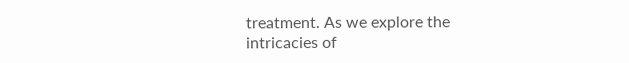treatment. As we explore the intricacies of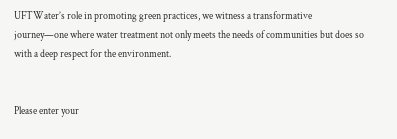UFTWater’s role in promoting green practices, we witness a transformative journey—one where water treatment not only meets the needs of communities but does so with a deep respect for the environment.


Please enter your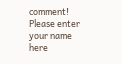comment!
Please enter your name here